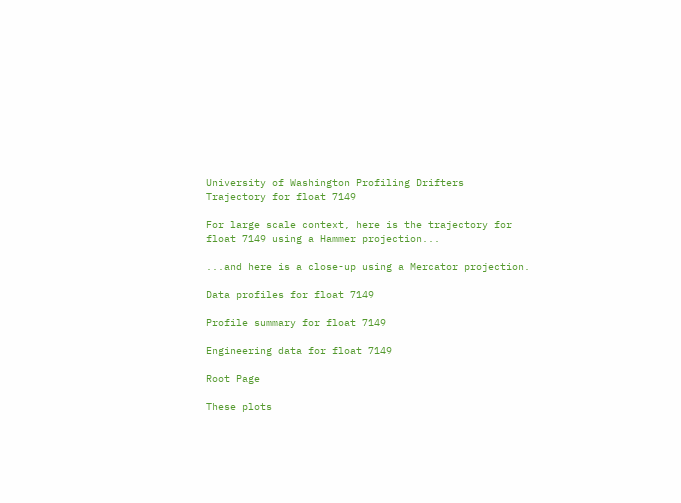University of Washington Profiling Drifters
Trajectory for float 7149

For large scale context, here is the trajectory for float 7149 using a Hammer projection...

...and here is a close-up using a Mercator projection.

Data profiles for float 7149

Profile summary for float 7149

Engineering data for float 7149

Root Page

These plots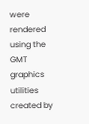were rendered using the GMT graphics utilities created by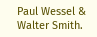Paul Wessel & Walter Smith.